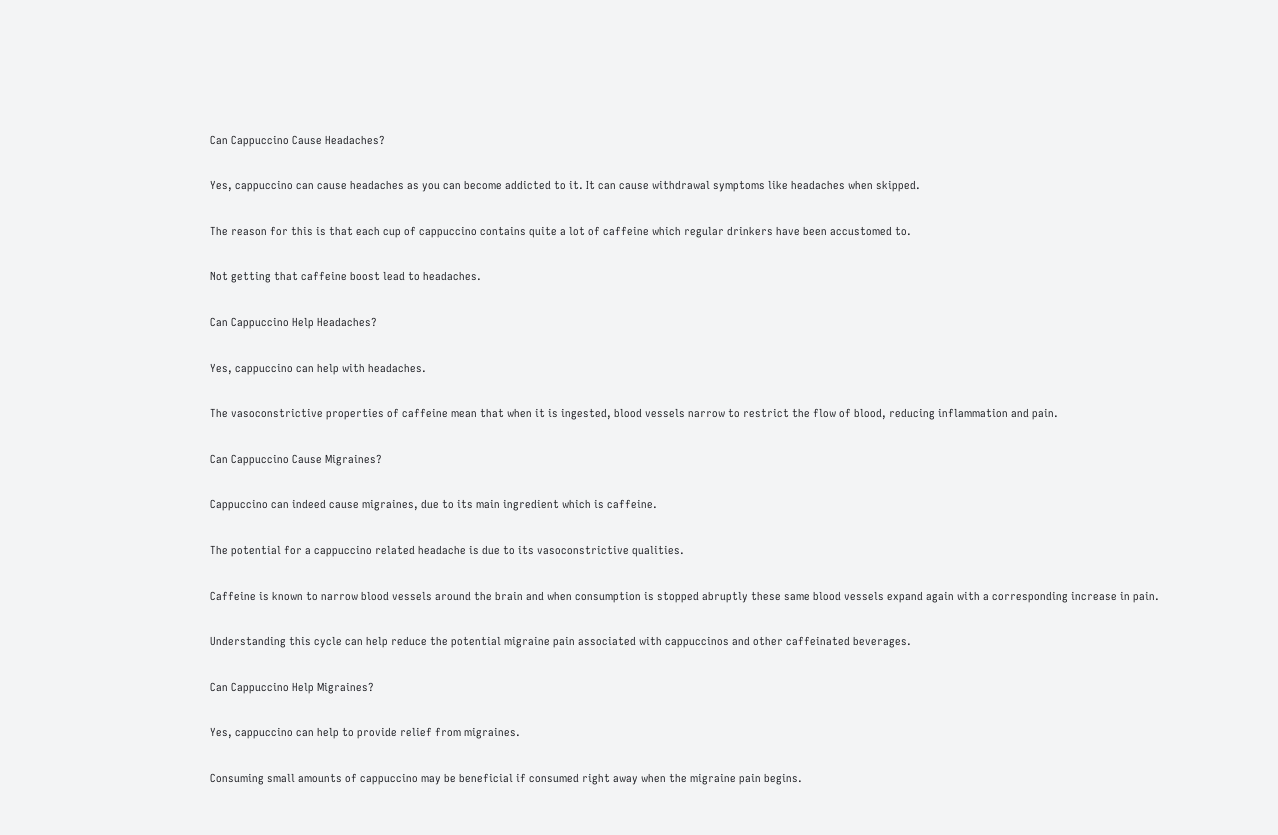Can Cappuccino Cause Headaches?

Yes, cappuccino can cause headaches as you can become addicted to it. It can cause withdrawal symptoms like headaches when skipped.

The reason for this is that each cup of cappuccino contains quite a lot of caffeine which regular drinkers have been accustomed to.

Not getting that caffeine boost lead to headaches.

Can Cappuccino Help Headaches?

Yes, cappuccino can help with headaches.

The vasoconstrictive properties of caffeine mean that when it is ingested, blood vessels narrow to restrict the flow of blood, reducing inflammation and pain.

Can Cappuccino Cause Migraines?

Cappuccino can indeed cause migraines, due to its main ingredient which is caffeine.

The potential for a cappuccino related headache is due to its vasoconstrictive qualities.

Caffeine is known to narrow blood vessels around the brain and when consumption is stopped abruptly these same blood vessels expand again with a corresponding increase in pain.

Understanding this cycle can help reduce the potential migraine pain associated with cappuccinos and other caffeinated beverages.

Can Cappuccino Help Migraines?

Yes, cappuccino can help to provide relief from migraines.

Consuming small amounts of cappuccino may be beneficial if consumed right away when the migraine pain begins.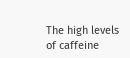The high levels of caffeine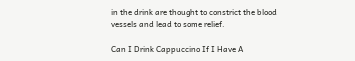in the drink are thought to constrict the blood vessels and lead to some relief.

Can I Drink Cappuccino If I Have A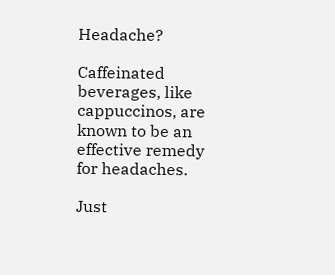Headache?

Caffeinated beverages, like cappuccinos, are known to be an effective remedy for headaches.

Just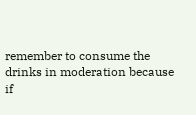remember to consume the drinks in moderation because if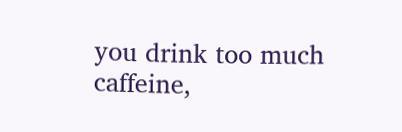you drink too much caffeine,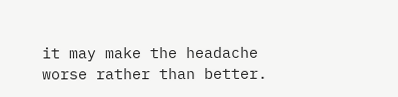it may make the headache worse rather than better.